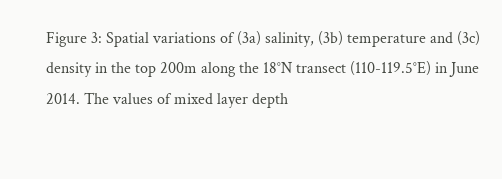Figure 3: Spatial variations of (3a) salinity, (3b) temperature and (3c) density in the top 200m along the 18°N transect (110-119.5°E) in June 2014. The values of mixed layer depth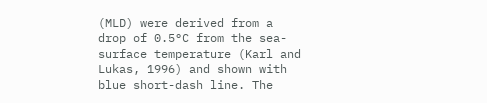(MLD) were derived from a drop of 0.5°C from the sea-surface temperature (Karl and Lukas, 1996) and shown with blue short-dash line. The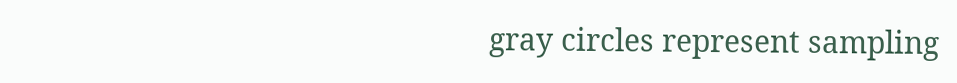gray circles represent sampling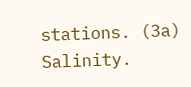stations. (3a) Salinity.